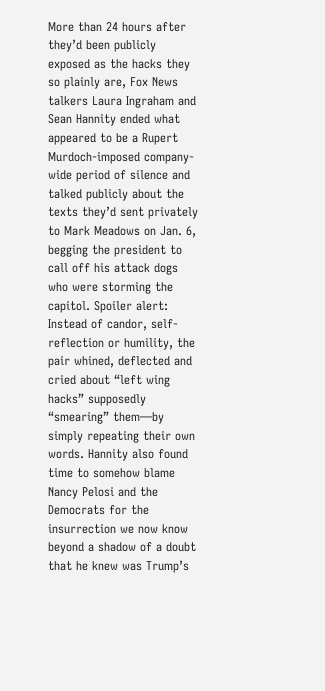More than 24 hours after they’d been publicly exposed as the hacks they so plainly are, Fox News talkers Laura Ingraham and Sean Hannity ended what appeared to be a Rupert Murdoch-imposed company-wide period of silence and talked publicly about the texts they’d sent privately to Mark Meadows on Jan. 6, begging the president to call off his attack dogs who were storming the capitol. Spoiler alert: Instead of candor, self-reflection or humility, the pair whined, deflected and cried about “left wing hacks” supposedly “smearing” them—by simply repeating their own words. Hannity also found time to somehow blame Nancy Pelosi and the Democrats for the insurrection we now know beyond a shadow of a doubt that he knew was Trump’s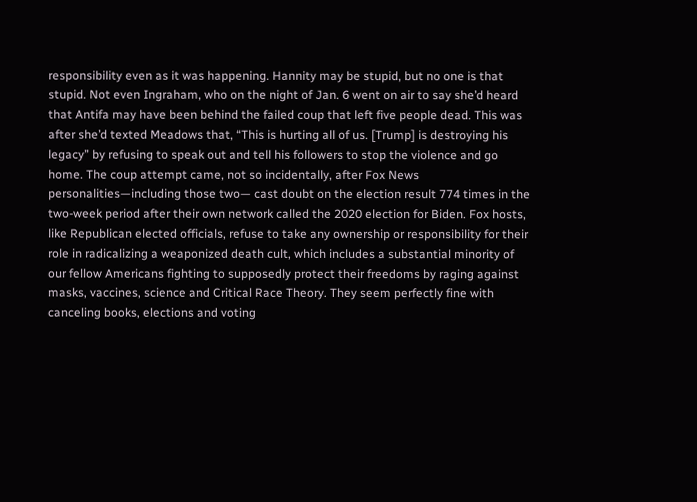responsibility even as it was happening. Hannity may be stupid, but no one is that stupid. Not even Ingraham, who on the night of Jan. 6 went on air to say she’d heard that Antifa may have been behind the failed coup that left five people dead. This was after she’d texted Meadows that, “This is hurting all of us. [Trump] is destroying his legacy” by refusing to speak out and tell his followers to stop the violence and go home. The coup attempt came, not so incidentally, after Fox News personalities—including those two— cast doubt on the election result 774 times in the two-week period after their own network called the 2020 election for Biden. Fox hosts, like Republican elected officials, refuse to take any ownership or responsibility for their role in radicalizing a weaponized death cult, which includes a substantial minority of our fellow Americans fighting to supposedly protect their freedoms by raging against masks, vaccines, science and Critical Race Theory. They seem perfectly fine with canceling books, elections and voting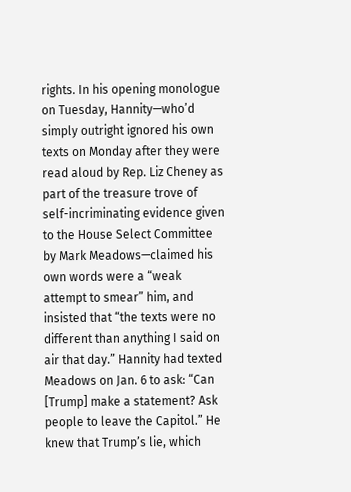rights. In his opening monologue on Tuesday, Hannity—who’d simply outright ignored his own texts on Monday after they were read aloud by Rep. Liz Cheney as part of the treasure trove of self-incriminating evidence given to the House Select Committee by Mark Meadows—claimed his own words were a “weak attempt to smear” him, and insisted that “the texts were no different than anything I said on air that day.” Hannity had texted Meadows on Jan. 6 to ask: “Can [Trump] make a statement? Ask people to leave the Capitol.” He knew that Trump’s lie, which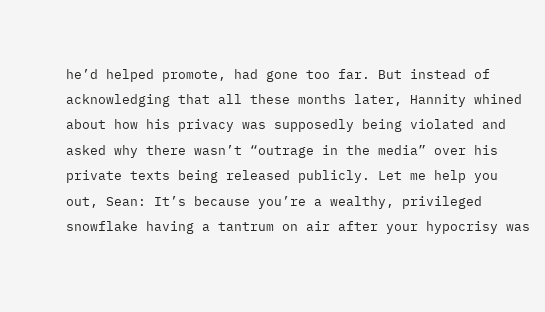he’d helped promote, had gone too far. But instead of acknowledging that all these months later, Hannity whined about how his privacy was supposedly being violated and asked why there wasn’t “outrage in the media” over his private texts being released publicly. Let me help you out, Sean: It’s because you’re a wealthy, privileged snowflake having a tantrum on air after your hypocrisy was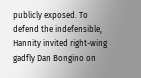publicly exposed. To defend the indefensible, Hannity invited right-wing gadfly Dan Bongino on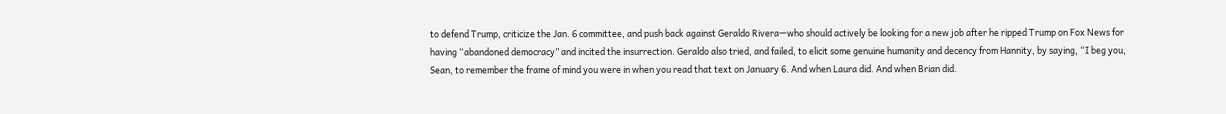to defend Trump, criticize the Jan. 6 committee, and push back against Geraldo Rivera—who should actively be looking for a new job after he ripped Trump on Fox News for having “abandoned democracy” and incited the insurrection. Geraldo also tried, and failed, to elicit some genuine humanity and decency from Hannity, by saying, “I beg you, Sean, to remember the frame of mind you were in when you read that text on January 6. And when Laura did. And when Brian did.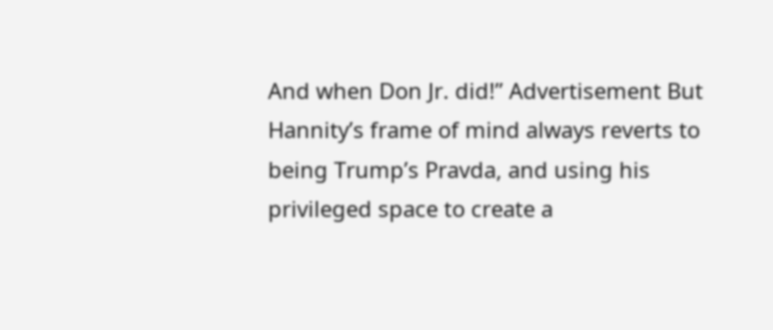And when Don Jr. did!” Advertisement But Hannity’s frame of mind always reverts to being Trump’s Pravda, and using his privileged space to create a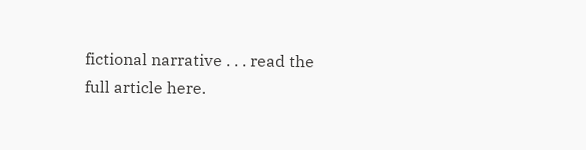fictional narrative . . . read the full article here.